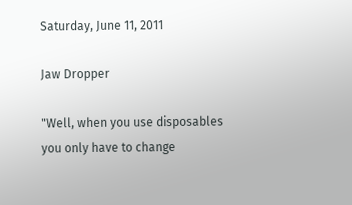Saturday, June 11, 2011

Jaw Dropper

"Well, when you use disposables you only have to change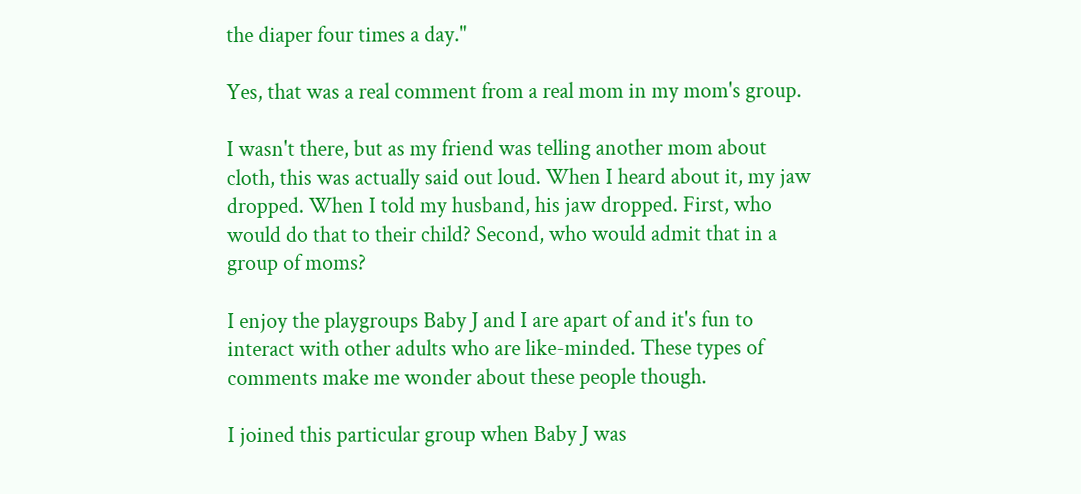the diaper four times a day."

Yes, that was a real comment from a real mom in my mom's group.

I wasn't there, but as my friend was telling another mom about cloth, this was actually said out loud. When I heard about it, my jaw dropped. When I told my husband, his jaw dropped. First, who would do that to their child? Second, who would admit that in a group of moms?

I enjoy the playgroups Baby J and I are apart of and it's fun to interact with other adults who are like-minded. These types of comments make me wonder about these people though.

I joined this particular group when Baby J was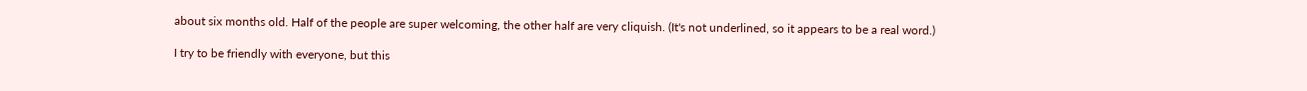about six months old. Half of the people are super welcoming, the other half are very cliquish. (It's not underlined, so it appears to be a real word.)

I try to be friendly with everyone, but this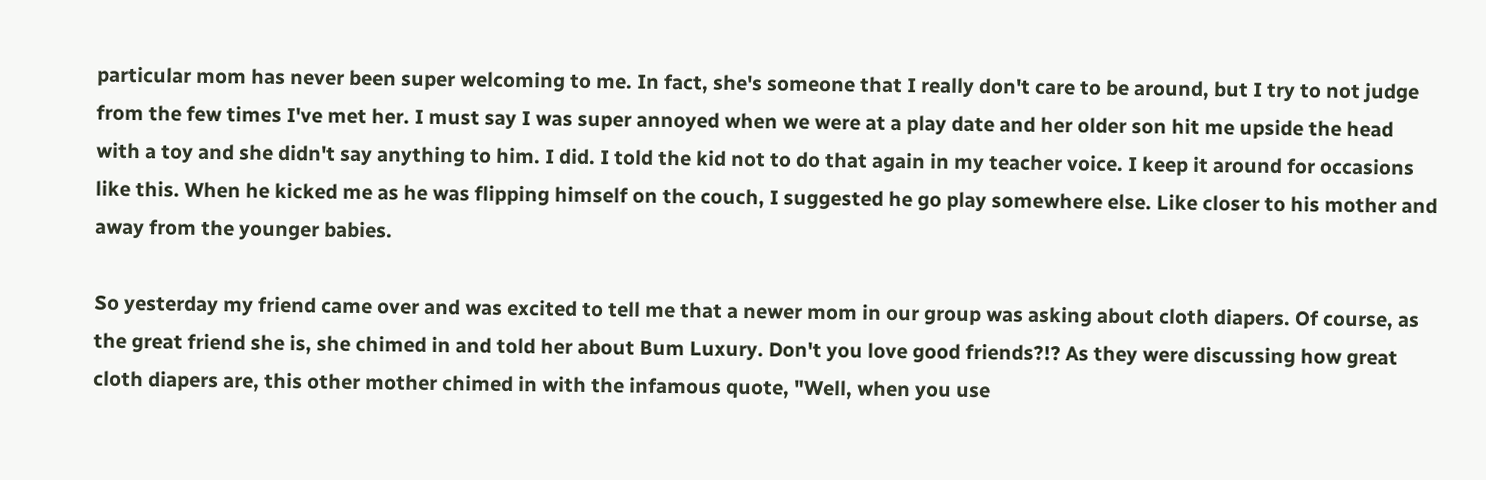particular mom has never been super welcoming to me. In fact, she's someone that I really don't care to be around, but I try to not judge from the few times I've met her. I must say I was super annoyed when we were at a play date and her older son hit me upside the head with a toy and she didn't say anything to him. I did. I told the kid not to do that again in my teacher voice. I keep it around for occasions like this. When he kicked me as he was flipping himself on the couch, I suggested he go play somewhere else. Like closer to his mother and away from the younger babies.

So yesterday my friend came over and was excited to tell me that a newer mom in our group was asking about cloth diapers. Of course, as the great friend she is, she chimed in and told her about Bum Luxury. Don't you love good friends?!? As they were discussing how great cloth diapers are, this other mother chimed in with the infamous quote, "Well, when you use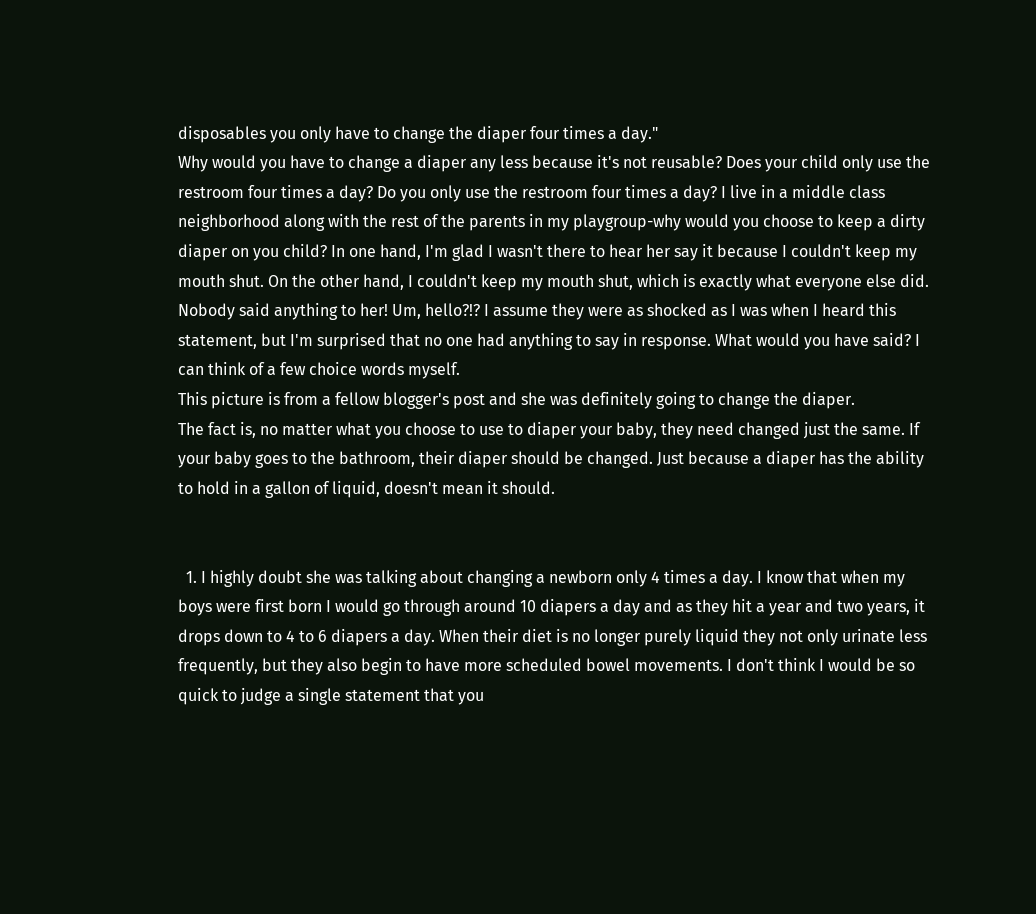disposables you only have to change the diaper four times a day."
Why would you have to change a diaper any less because it's not reusable? Does your child only use the restroom four times a day? Do you only use the restroom four times a day? I live in a middle class neighborhood along with the rest of the parents in my playgroup-why would you choose to keep a dirty diaper on you child? In one hand, I'm glad I wasn't there to hear her say it because I couldn't keep my mouth shut. On the other hand, I couldn't keep my mouth shut, which is exactly what everyone else did. Nobody said anything to her! Um, hello?!? I assume they were as shocked as I was when I heard this statement, but I'm surprised that no one had anything to say in response. What would you have said? I can think of a few choice words myself.
This picture is from a fellow blogger's post and she was definitely going to change the diaper.
The fact is, no matter what you choose to use to diaper your baby, they need changed just the same. If your baby goes to the bathroom, their diaper should be changed. Just because a diaper has the ability to hold in a gallon of liquid, doesn't mean it should.


  1. I highly doubt she was talking about changing a newborn only 4 times a day. I know that when my boys were first born I would go through around 10 diapers a day and as they hit a year and two years, it drops down to 4 to 6 diapers a day. When their diet is no longer purely liquid they not only urinate less frequently, but they also begin to have more scheduled bowel movements. I don't think I would be so quick to judge a single statement that you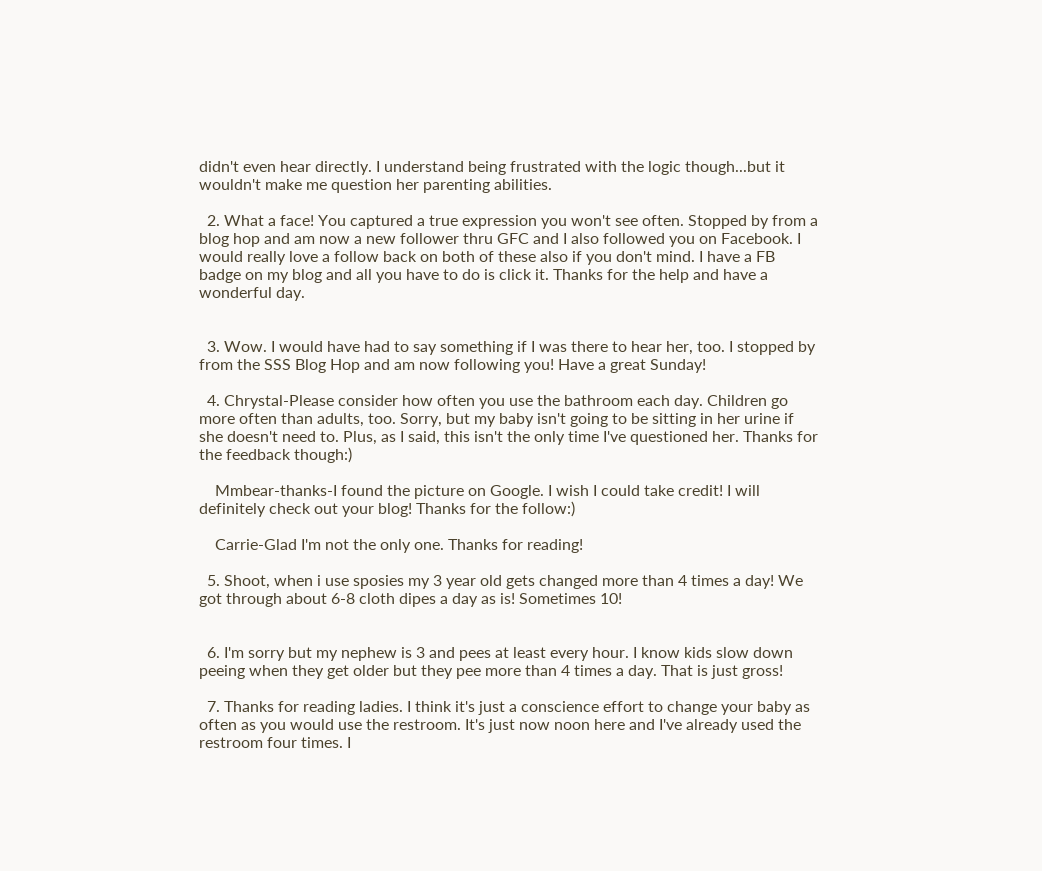didn't even hear directly. I understand being frustrated with the logic though...but it wouldn't make me question her parenting abilities.

  2. What a face! You captured a true expression you won't see often. Stopped by from a blog hop and am now a new follower thru GFC and I also followed you on Facebook. I would really love a follow back on both of these also if you don't mind. I have a FB badge on my blog and all you have to do is click it. Thanks for the help and have a wonderful day.


  3. Wow. I would have had to say something if I was there to hear her, too. I stopped by from the SSS Blog Hop and am now following you! Have a great Sunday!

  4. Chrystal-Please consider how often you use the bathroom each day. Children go more often than adults, too. Sorry, but my baby isn't going to be sitting in her urine if she doesn't need to. Plus, as I said, this isn't the only time I've questioned her. Thanks for the feedback though:)

    Mmbear-thanks-I found the picture on Google. I wish I could take credit! I will definitely check out your blog! Thanks for the follow:)

    Carrie-Glad I'm not the only one. Thanks for reading!

  5. Shoot, when i use sposies my 3 year old gets changed more than 4 times a day! We got through about 6-8 cloth dipes a day as is! Sometimes 10!


  6. I'm sorry but my nephew is 3 and pees at least every hour. I know kids slow down peeing when they get older but they pee more than 4 times a day. That is just gross!

  7. Thanks for reading ladies. I think it's just a conscience effort to change your baby as often as you would use the restroom. It's just now noon here and I've already used the restroom four times. I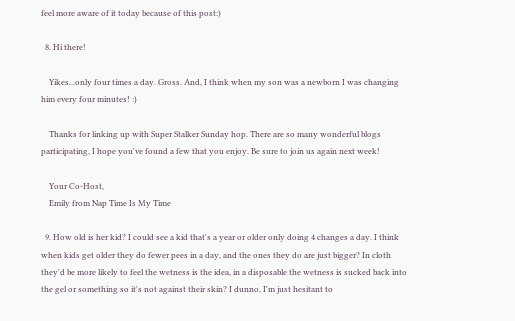feel more aware of it today because of this post:)

  8. Hi there!

    Yikes...only four times a day. Gross. And, I think when my son was a newborn I was changing him every four minutes! :)

    Thanks for linking up with Super Stalker Sunday hop. There are so many wonderful blogs participating, I hope you've found a few that you enjoy. Be sure to join us again next week!

    Your Co-Host,
    Emily from Nap Time Is My Time

  9. How old is her kid? I could see a kid that's a year or older only doing 4 changes a day. I think when kids get older they do fewer pees in a day, and the ones they do are just bigger? In cloth they'd be more likely to feel the wetness is the idea, in a disposable the wetness is sucked back into the gel or something so it's not against their skin? I dunno, I'm just hesitant to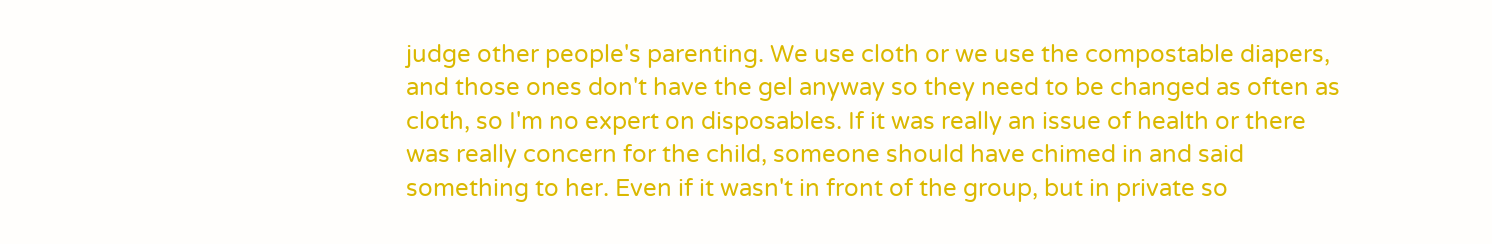judge other people's parenting. We use cloth or we use the compostable diapers, and those ones don't have the gel anyway so they need to be changed as often as cloth, so I'm no expert on disposables. If it was really an issue of health or there was really concern for the child, someone should have chimed in and said something to her. Even if it wasn't in front of the group, but in private so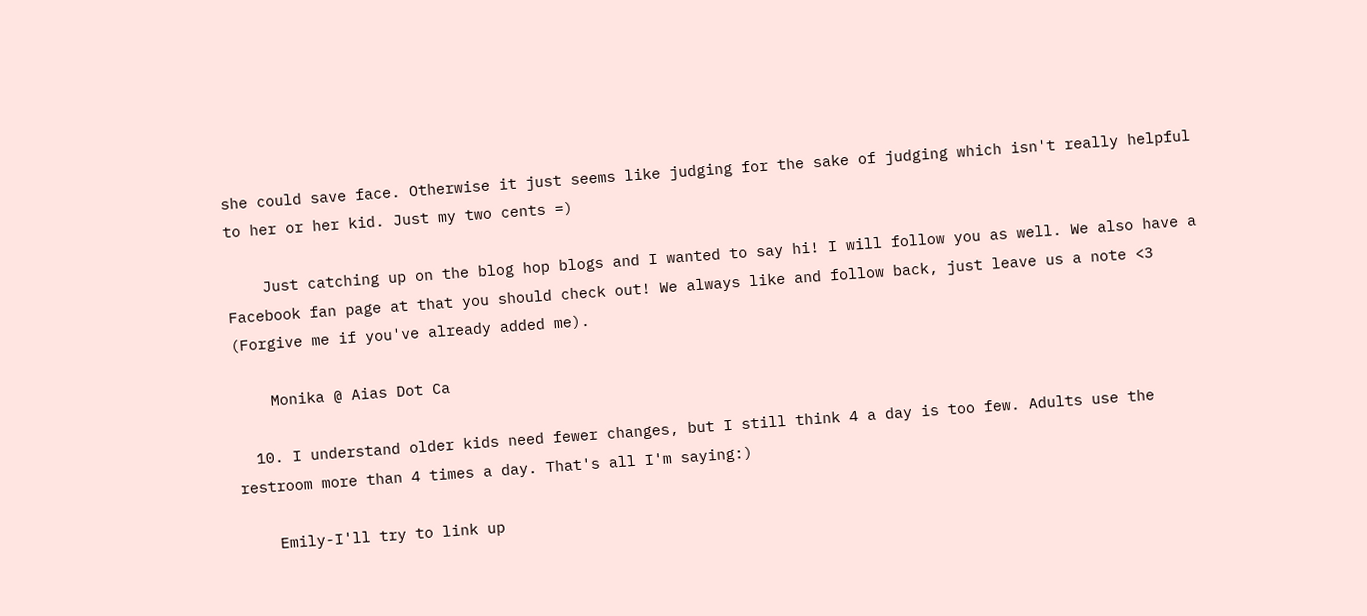she could save face. Otherwise it just seems like judging for the sake of judging which isn't really helpful to her or her kid. Just my two cents =)

    Just catching up on the blog hop blogs and I wanted to say hi! I will follow you as well. We also have a Facebook fan page at that you should check out! We always like and follow back, just leave us a note <3 (Forgive me if you've already added me).

    Monika @ Aias Dot Ca

  10. I understand older kids need fewer changes, but I still think 4 a day is too few. Adults use the restroom more than 4 times a day. That's all I'm saying:)

    Emily-I'll try to link up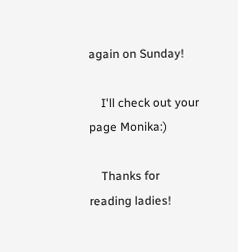again on Sunday!

    I'll check out your page Monika:)

    Thanks for reading ladies!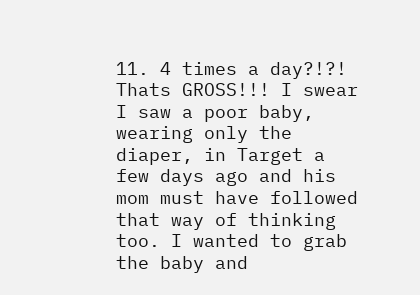11. 4 times a day?!?! Thats GROSS!!! I swear I saw a poor baby, wearing only the diaper, in Target a few days ago and his mom must have followed that way of thinking too. I wanted to grab the baby and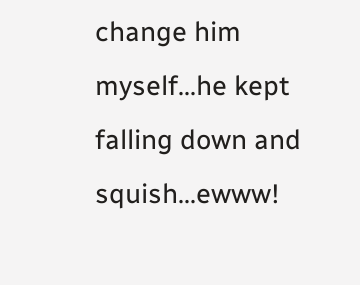change him myself...he kept falling down and squish...ewww!